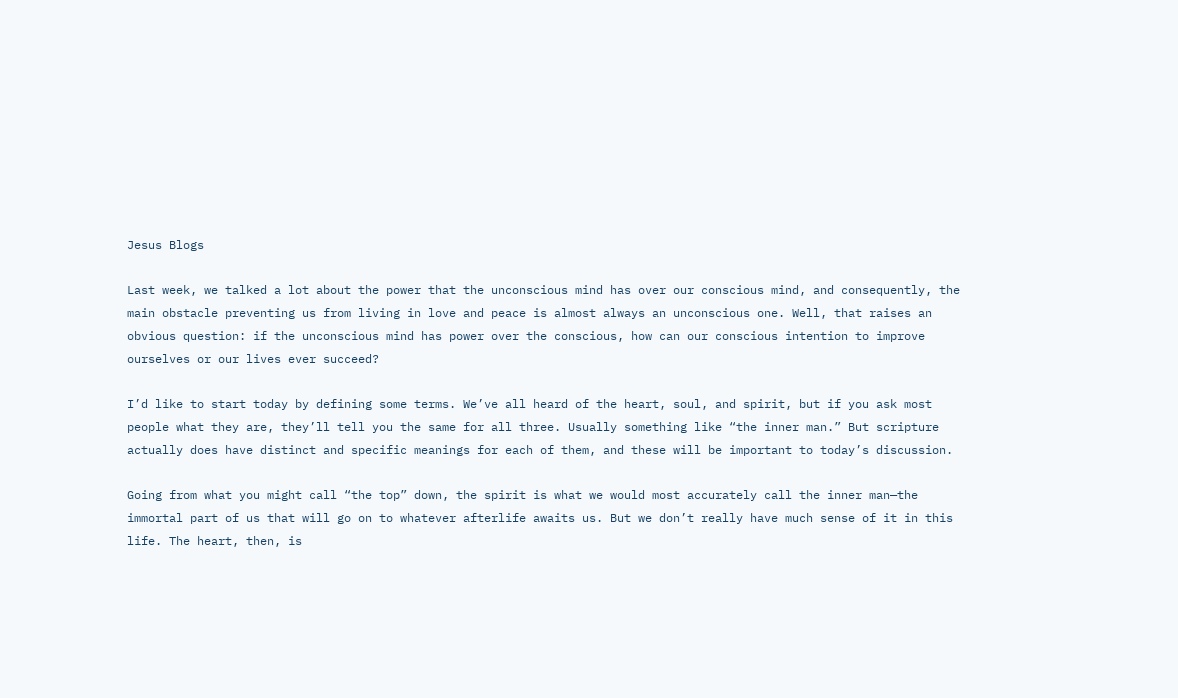Jesus Blogs

Last week, we talked a lot about the power that the unconscious mind has over our conscious mind, and consequently, the main obstacle preventing us from living in love and peace is almost always an unconscious one. Well, that raises an obvious question: if the unconscious mind has power over the conscious, how can our conscious intention to improve ourselves or our lives ever succeed?

I’d like to start today by defining some terms. We’ve all heard of the heart, soul, and spirit, but if you ask most people what they are, they’ll tell you the same for all three. Usually something like “the inner man.” But scripture actually does have distinct and specific meanings for each of them, and these will be important to today’s discussion.

Going from what you might call “the top” down, the spirit is what we would most accurately call the inner man—the immortal part of us that will go on to whatever afterlife awaits us. But we don’t really have much sense of it in this life. The heart, then, is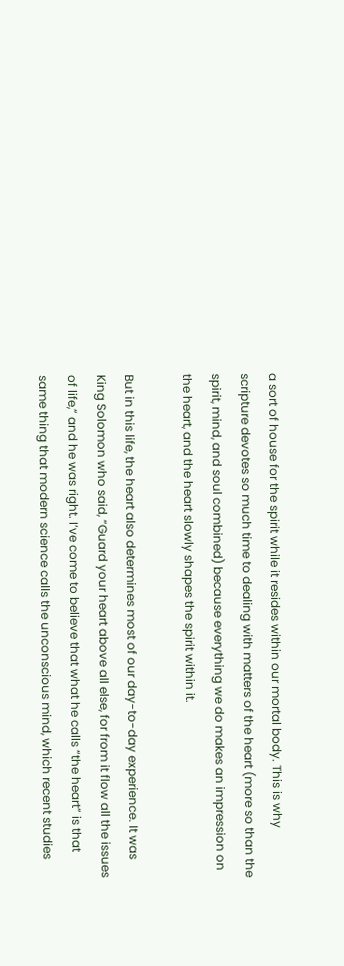a sort of house for the spirit while it resides within our mortal body. This is why scripture devotes so much time to dealing with matters of the heart (more so than the spirit, mind, and soul combined) because everything we do makes an impression on the heart, and the heart slowly shapes the spirit within it.

But in this life, the heart also determines most of our day-to-day experience. It was King Solomon who said, “Guard your heart above all else, for from it flow all the issues of life,” and he was right. I’ve come to believe that what he calls “the heart” is that same thing that modern science calls the unconscious mind, which recent studies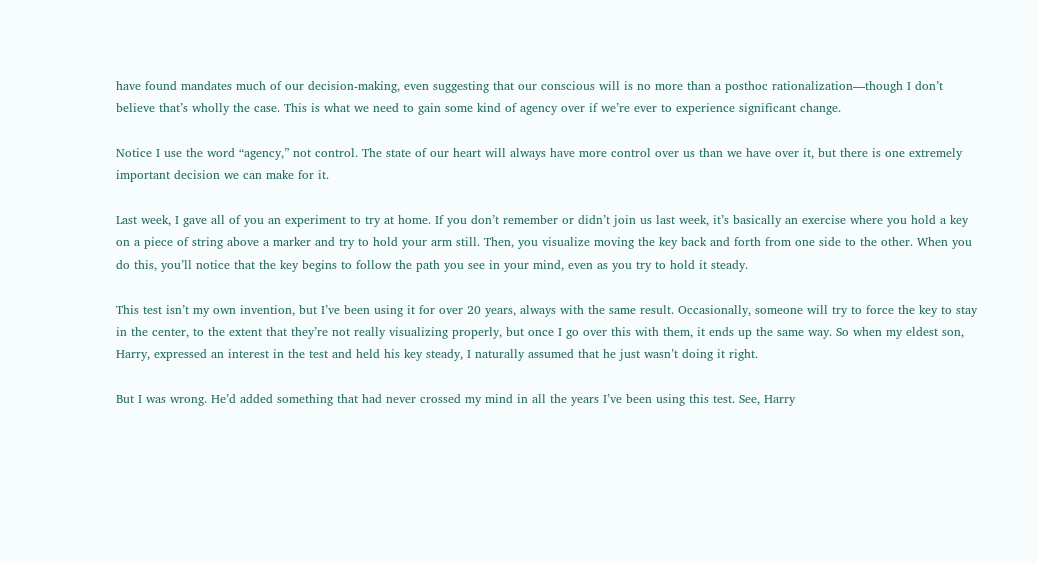have found mandates much of our decision-making, even suggesting that our conscious will is no more than a posthoc rationalization—though I don’t believe that’s wholly the case. This is what we need to gain some kind of agency over if we’re ever to experience significant change.

Notice I use the word “agency,” not control. The state of our heart will always have more control over us than we have over it, but there is one extremely important decision we can make for it.

Last week, I gave all of you an experiment to try at home. If you don’t remember or didn’t join us last week, it’s basically an exercise where you hold a key on a piece of string above a marker and try to hold your arm still. Then, you visualize moving the key back and forth from one side to the other. When you do this, you’ll notice that the key begins to follow the path you see in your mind, even as you try to hold it steady.

This test isn’t my own invention, but I’ve been using it for over 20 years, always with the same result. Occasionally, someone will try to force the key to stay in the center, to the extent that they’re not really visualizing properly, but once I go over this with them, it ends up the same way. So when my eldest son, Harry, expressed an interest in the test and held his key steady, I naturally assumed that he just wasn’t doing it right.

But I was wrong. He’d added something that had never crossed my mind in all the years I’ve been using this test. See, Harry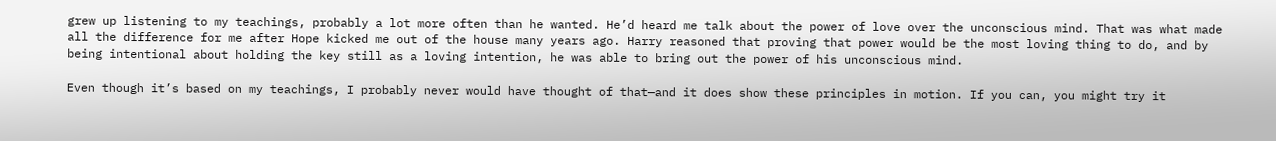grew up listening to my teachings, probably a lot more often than he wanted. He’d heard me talk about the power of love over the unconscious mind. That was what made all the difference for me after Hope kicked me out of the house many years ago. Harry reasoned that proving that power would be the most loving thing to do, and by being intentional about holding the key still as a loving intention, he was able to bring out the power of his unconscious mind.

Even though it’s based on my teachings, I probably never would have thought of that—and it does show these principles in motion. If you can, you might try it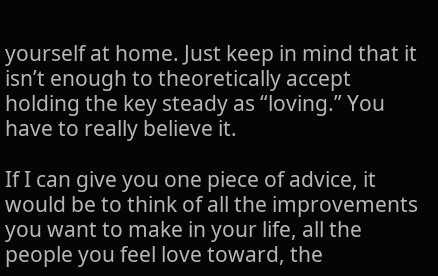yourself at home. Just keep in mind that it isn’t enough to theoretically accept holding the key steady as “loving.” You have to really believe it.

If I can give you one piece of advice, it would be to think of all the improvements you want to make in your life, all the people you feel love toward, the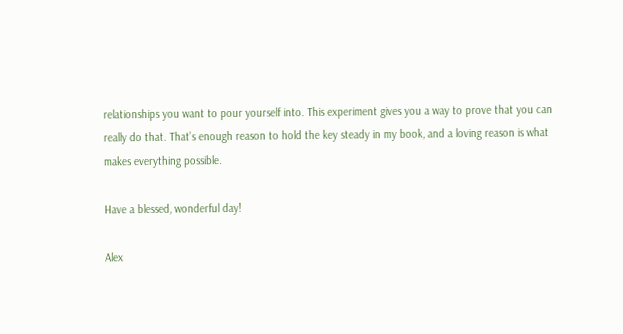relationships you want to pour yourself into. This experiment gives you a way to prove that you can really do that. That’s enough reason to hold the key steady in my book, and a loving reason is what makes everything possible.

Have a blessed, wonderful day!

Alex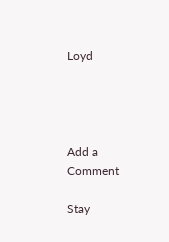Loyd




Add a Comment

Stay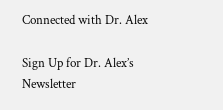Connected with Dr. Alex

Sign Up for Dr. Alex’s Newsletter